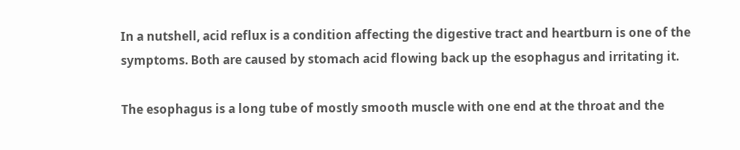In a nutshell, acid reflux is a condition affecting the digestive tract and heartburn is one of the symptoms. Both are caused by stomach acid flowing back up the esophagus and irritating it.

The esophagus is a long tube of mostly smooth muscle with one end at the throat and the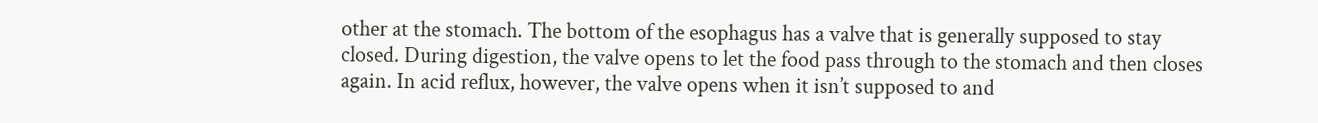other at the stomach. The bottom of the esophagus has a valve that is generally supposed to stay closed. During digestion, the valve opens to let the food pass through to the stomach and then closes again. In acid reflux, however, the valve opens when it isn’t supposed to and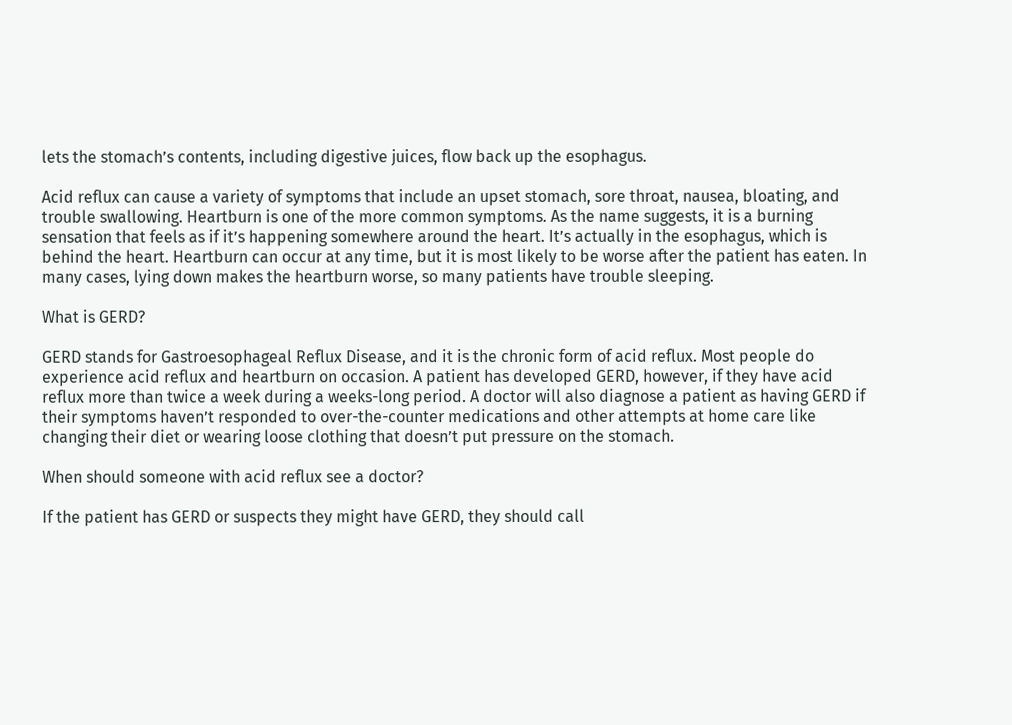lets the stomach’s contents, including digestive juices, flow back up the esophagus.

Acid reflux can cause a variety of symptoms that include an upset stomach, sore throat, nausea, bloating, and trouble swallowing. Heartburn is one of the more common symptoms. As the name suggests, it is a burning sensation that feels as if it’s happening somewhere around the heart. It’s actually in the esophagus, which is behind the heart. Heartburn can occur at any time, but it is most likely to be worse after the patient has eaten. In many cases, lying down makes the heartburn worse, so many patients have trouble sleeping.

What is GERD?

GERD stands for Gastroesophageal Reflux Disease, and it is the chronic form of acid reflux. Most people do experience acid reflux and heartburn on occasion. A patient has developed GERD, however, if they have acid reflux more than twice a week during a weeks-long period. A doctor will also diagnose a patient as having GERD if their symptoms haven’t responded to over-the-counter medications and other attempts at home care like changing their diet or wearing loose clothing that doesn’t put pressure on the stomach.

When should someone with acid reflux see a doctor?

If the patient has GERD or suspects they might have GERD, they should call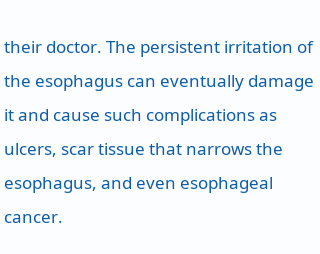their doctor. The persistent irritation of the esophagus can eventually damage it and cause such complications as ulcers, scar tissue that narrows the esophagus, and even esophageal cancer.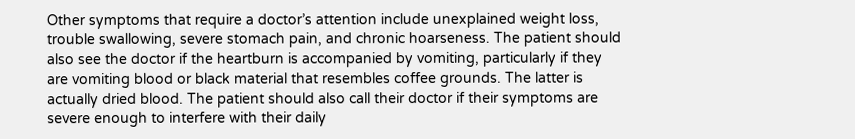Other symptoms that require a doctor’s attention include unexplained weight loss, trouble swallowing, severe stomach pain, and chronic hoarseness. The patient should also see the doctor if the heartburn is accompanied by vomiting, particularly if they are vomiting blood or black material that resembles coffee grounds. The latter is actually dried blood. The patient should also call their doctor if their symptoms are severe enough to interfere with their daily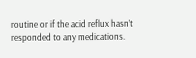routine or if the acid reflux hasn’t responded to any medications.